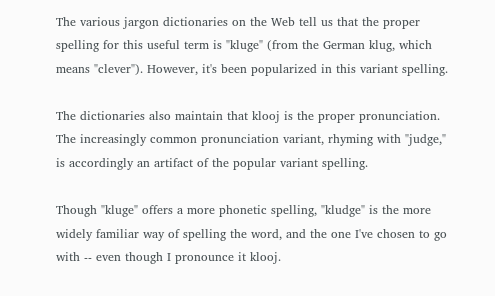The various jargon dictionaries on the Web tell us that the proper spelling for this useful term is "kluge" (from the German klug, which means "clever"). However, it's been popularized in this variant spelling.

The dictionaries also maintain that klooj is the proper pronunciation. The increasingly common pronunciation variant, rhyming with "judge," is accordingly an artifact of the popular variant spelling.

Though "kluge" offers a more phonetic spelling, "kludge" is the more widely familiar way of spelling the word, and the one I've chosen to go with -- even though I pronounce it klooj.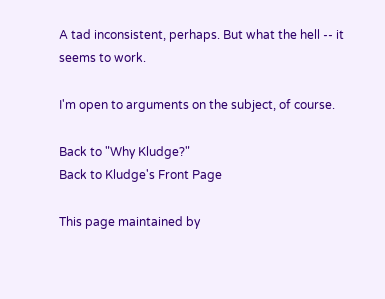A tad inconsistent, perhaps. But what the hell -- it seems to work.

I'm open to arguments on the subject, of course.

Back to "Why Kludge?"
Back to Kludge's Front Page

This page maintained by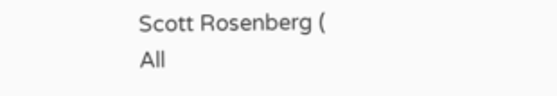Scott Rosenberg (
All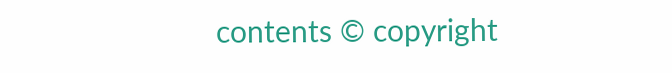contents © copyright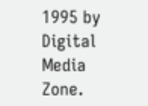1995 by Digital Media Zone.